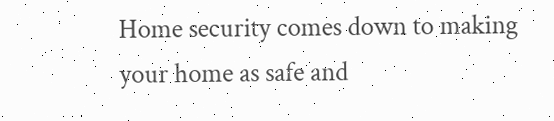Home security comes down to making your home as safe and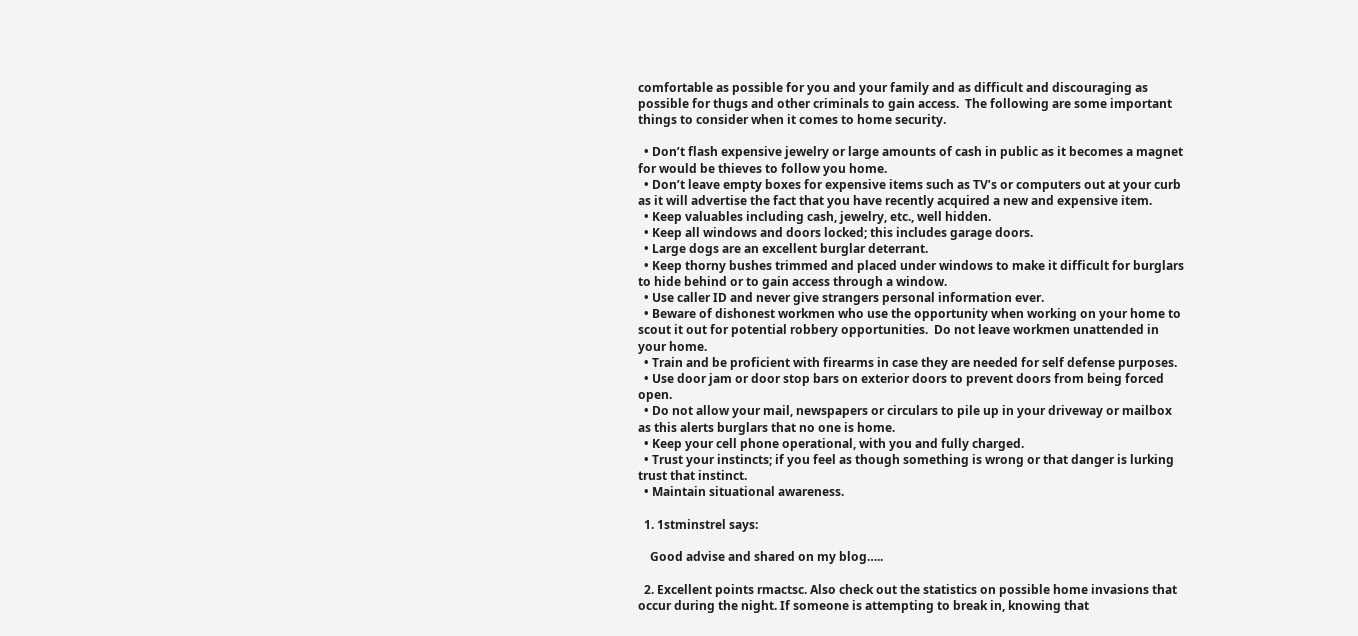comfortable as possible for you and your family and as difficult and discouraging as possible for thugs and other criminals to gain access.  The following are some important things to consider when it comes to home security.

  • Don’t flash expensive jewelry or large amounts of cash in public as it becomes a magnet for would be thieves to follow you home.
  • Don’t leave empty boxes for expensive items such as TV’s or computers out at your curb as it will advertise the fact that you have recently acquired a new and expensive item.
  • Keep valuables including cash, jewelry, etc., well hidden.
  • Keep all windows and doors locked; this includes garage doors.
  • Large dogs are an excellent burglar deterrant.
  • Keep thorny bushes trimmed and placed under windows to make it difficult for burglars to hide behind or to gain access through a window.
  • Use caller ID and never give strangers personal information ever.
  • Beware of dishonest workmen who use the opportunity when working on your home to scout it out for potential robbery opportunities.  Do not leave workmen unattended in your home.
  • Train and be proficient with firearms in case they are needed for self defense purposes.
  • Use door jam or door stop bars on exterior doors to prevent doors from being forced open.
  • Do not allow your mail, newspapers or circulars to pile up in your driveway or mailbox as this alerts burglars that no one is home.
  • Keep your cell phone operational, with you and fully charged.
  • Trust your instincts; if you feel as though something is wrong or that danger is lurking trust that instinct.
  • Maintain situational awareness.

  1. 1stminstrel says:

    Good advise and shared on my blog…..

  2. Excellent points rmactsc. Also check out the statistics on possible home invasions that occur during the night. If someone is attempting to break in, knowing that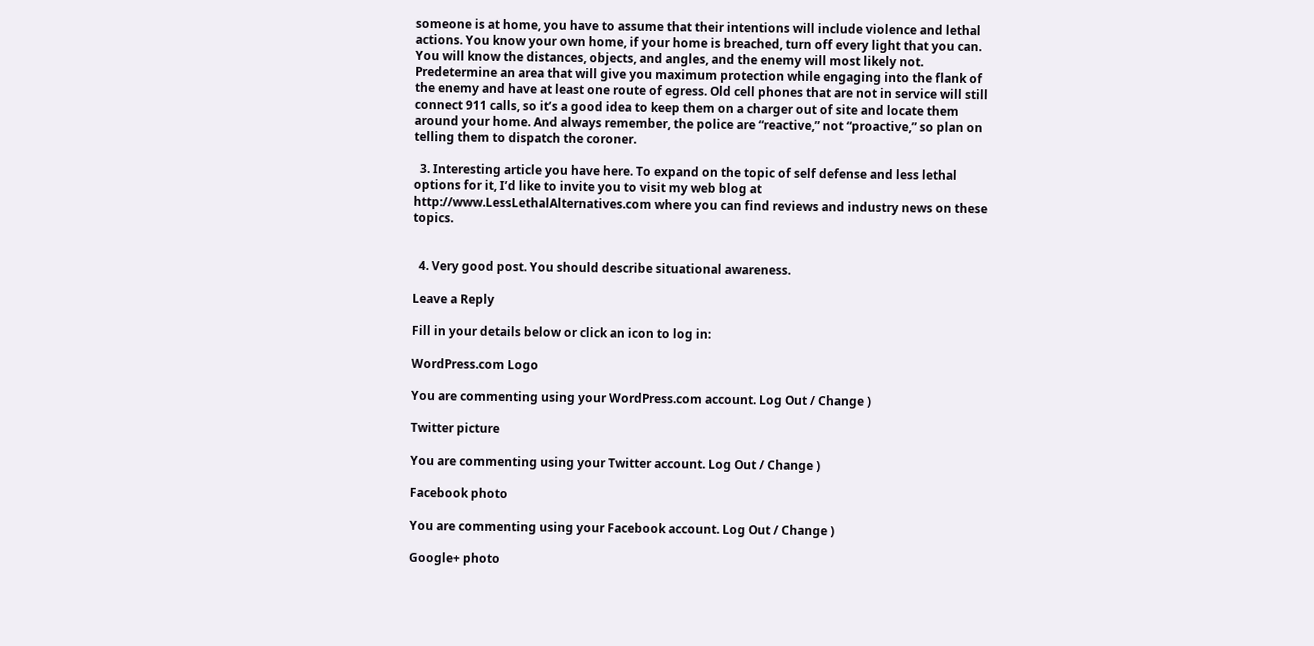someone is at home, you have to assume that their intentions will include violence and lethal actions. You know your own home, if your home is breached, turn off every light that you can. You will know the distances, objects, and angles, and the enemy will most likely not. Predetermine an area that will give you maximum protection while engaging into the flank of the enemy and have at least one route of egress. Old cell phones that are not in service will still connect 911 calls, so it’s a good idea to keep them on a charger out of site and locate them around your home. And always remember, the police are “reactive,” not “proactive,” so plan on telling them to dispatch the coroner.

  3. Interesting article you have here. To expand on the topic of self defense and less lethal options for it, I’d like to invite you to visit my web blog at http://www.LessLethalAlternatives.com where you can find reviews and industry news on these topics.


  4. Very good post. You should describe situational awareness.

Leave a Reply

Fill in your details below or click an icon to log in:

WordPress.com Logo

You are commenting using your WordPress.com account. Log Out / Change )

Twitter picture

You are commenting using your Twitter account. Log Out / Change )

Facebook photo

You are commenting using your Facebook account. Log Out / Change )

Google+ photo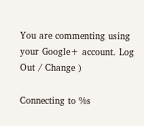You are commenting using your Google+ account. Log Out / Change )

Connecting to %s